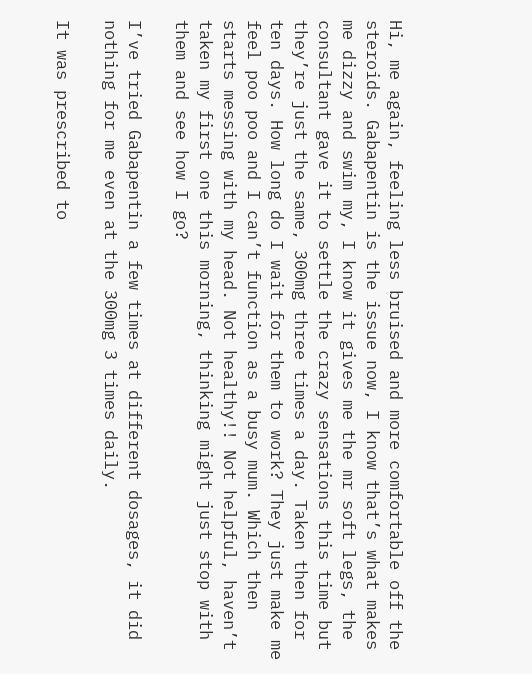Hi, me again, feeling less bruised and more comfortable off the steroids. Gabapentin is the issue now, I know that’s what makes me dizzy and swim my, I know it gives me the mr soft legs, the consultant gave it to settle the crazy sensations this time but they’re just the same, 300mg three times a day. Taken then for ten days. How long do I wait for them to work? They just make me feel poo poo and I can’t function as a busy mum. Which then starts messing with my head. Not healthy!! Not helpful, haven’t taken my first one this morning, thinking might just stop with them and see how I go?

I’ve tried Gabapentin a few times at different dosages, it did nothing for me even at the 300mg 3 times daily.

It was prescribed to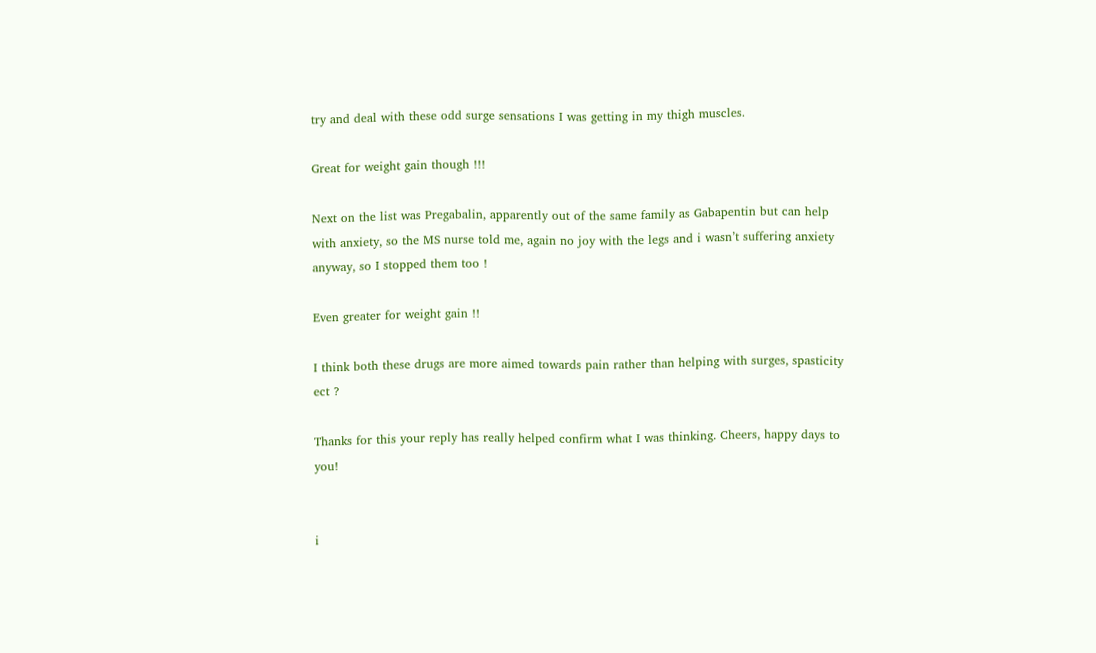try and deal with these odd surge sensations I was getting in my thigh muscles.

Great for weight gain though !!!

Next on the list was Pregabalin, apparently out of the same family as Gabapentin but can help with anxiety, so the MS nurse told me, again no joy with the legs and i wasn’t suffering anxiety anyway, so I stopped them too !

Even greater for weight gain !!

I think both these drugs are more aimed towards pain rather than helping with surges, spasticity ect ?

Thanks for this your reply has really helped confirm what I was thinking. Cheers, happy days to you!


i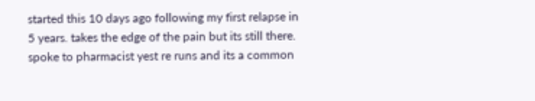started this 10 days ago following my first relapse in 5 years. takes the edge of the pain but its still there. spoke to pharmacist yest re runs and its a common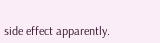side effect apparently.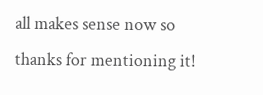all makes sense now so thanks for mentioning it!